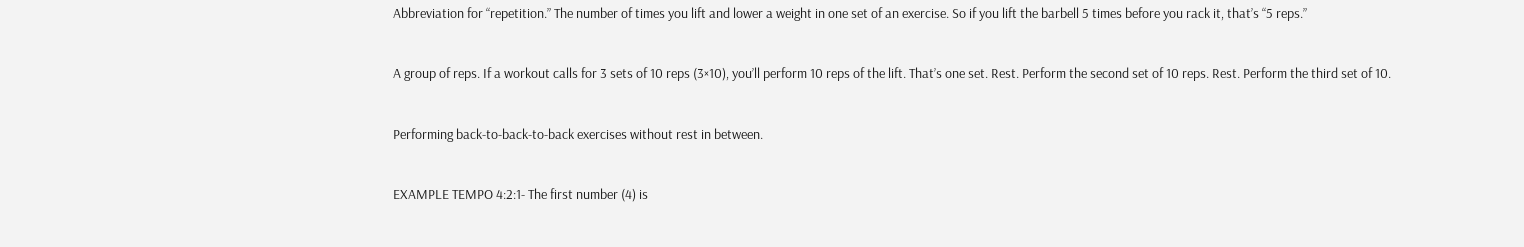Abbreviation for “repetition.” The number of times you lift and lower a weight in one set of an exercise. So if you lift the barbell 5 times before you rack it, that’s “5 reps.”


A group of reps. If a workout calls for 3 sets of 10 reps (3×10), you’ll perform 10 reps of the lift. That’s one set. Rest. Perform the second set of 10 reps. Rest. Perform the third set of 10.


Performing back-to-back-to-back exercises without rest in between.


EXAMPLE TEMPO 4:2:1- The first number (4) is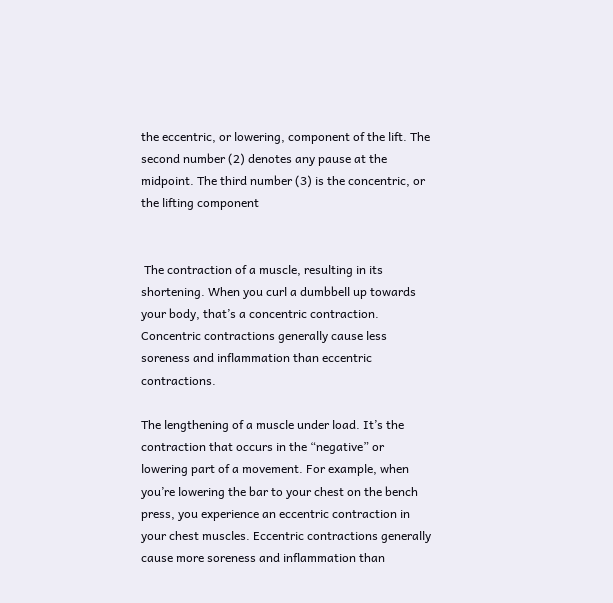the eccentric, or lowering, component of the lift. The second number (2) denotes any pause at the midpoint. The third number (3) is the concentric, or the lifting component


 The contraction of a muscle, resulting in its shortening. When you curl a dumbbell up towards your body, that’s a concentric contraction. Concentric contractions generally cause less soreness and inflammation than eccentric contractions.

The lengthening of a muscle under load. It’s the contraction that occurs in the “negative” or lowering part of a movement. For example, when you’re lowering the bar to your chest on the bench press, you experience an eccentric contraction in your chest muscles. Eccentric contractions generally cause more soreness and inflammation than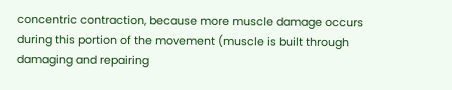concentric contraction, because more muscle damage occurs during this portion of the movement (muscle is built through damaging and repairing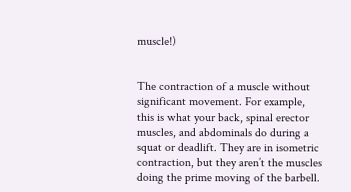muscle!)


The contraction of a muscle without significant movement. For example, this is what your back, spinal erector muscles, and abdominals do during a squat or deadlift. They are in isometric contraction, but they aren’t the muscles doing the prime moving of the barbell.